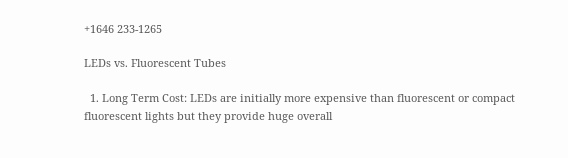+1646 233-1265

LEDs vs. Fluorescent Tubes

  1. Long Term Cost: LEDs are initially more expensive than fluorescent or compact fluorescent lights but they provide huge overall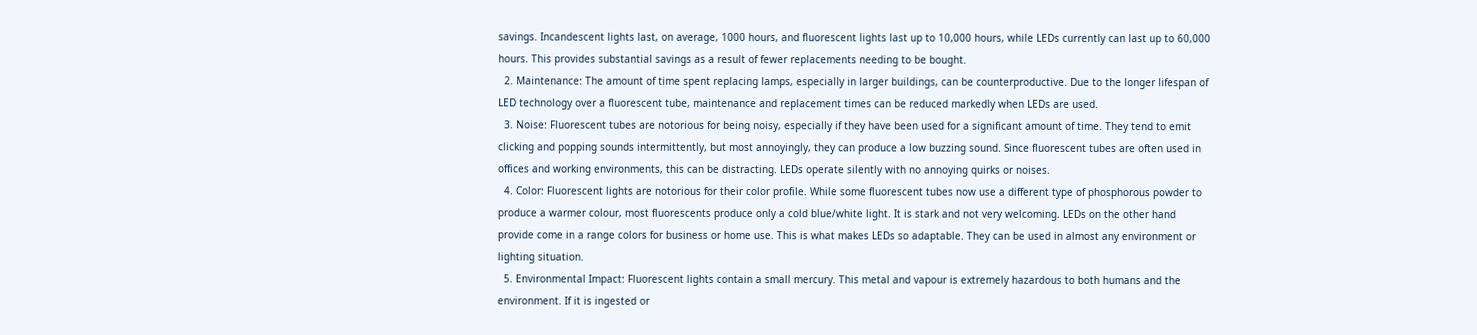savings. Incandescent lights last, on average, 1000 hours, and fluorescent lights last up to 10,000 hours, while LEDs currently can last up to 60,000 hours. This provides substantial savings as a result of fewer replacements needing to be bought.
  2. Maintenance: The amount of time spent replacing lamps, especially in larger buildings, can be counterproductive. Due to the longer lifespan of LED technology over a fluorescent tube, maintenance and replacement times can be reduced markedly when LEDs are used.
  3. Noise: Fluorescent tubes are notorious for being noisy, especially if they have been used for a significant amount of time. They tend to emit clicking and popping sounds intermittently, but most annoyingly, they can produce a low buzzing sound. Since fluorescent tubes are often used in offices and working environments, this can be distracting. LEDs operate silently with no annoying quirks or noises.
  4. Color: Fluorescent lights are notorious for their color profile. While some fluorescent tubes now use a different type of phosphorous powder to produce a warmer colour, most fluorescents produce only a cold blue/white light. It is stark and not very welcoming. LEDs on the other hand provide come in a range colors for business or home use. This is what makes LEDs so adaptable. They can be used in almost any environment or lighting situation.
  5. Environmental Impact: Fluorescent lights contain a small mercury. This metal and vapour is extremely hazardous to both humans and the environment. If it is ingested or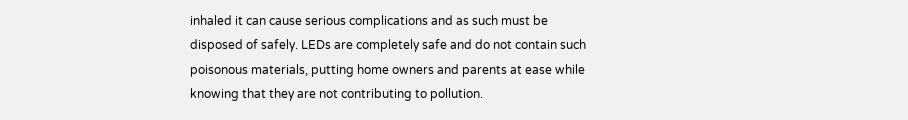inhaled it can cause serious complications and as such must be disposed of safely. LEDs are completely safe and do not contain such poisonous materials, putting home owners and parents at ease while knowing that they are not contributing to pollution.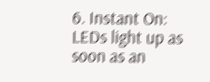6. Instant On: LEDs light up as soon as an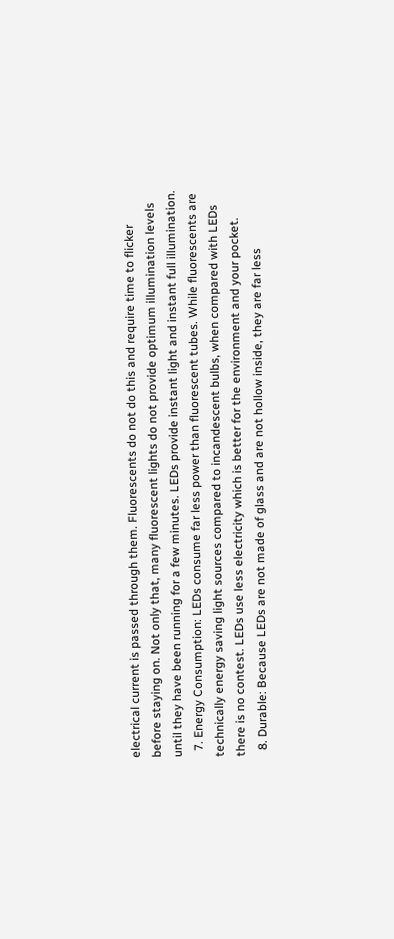electrical current is passed through them. Fluorescents do not do this and require time to flicker before staying on. Not only that, many fluorescent lights do not provide optimum illumination levels until they have been running for a few minutes. LEDs provide instant light and instant full illumination.
  7. Energy Consumption: LEDs consume far less power than fluorescent tubes. While fluorescents are technically energy saving light sources compared to incandescent bulbs, when compared with LEDs there is no contest. LEDs use less electricity which is better for the environment and your pocket.
  8. Durable: Because LEDs are not made of glass and are not hollow inside, they are far less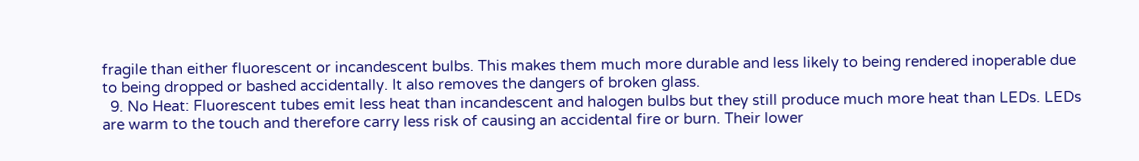fragile than either fluorescent or incandescent bulbs. This makes them much more durable and less likely to being rendered inoperable due to being dropped or bashed accidentally. It also removes the dangers of broken glass.
  9. No Heat: Fluorescent tubes emit less heat than incandescent and halogen bulbs but they still produce much more heat than LEDs. LEDs are warm to the touch and therefore carry less risk of causing an accidental fire or burn. Their lower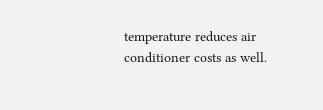temperature reduces air conditioner costs as well.